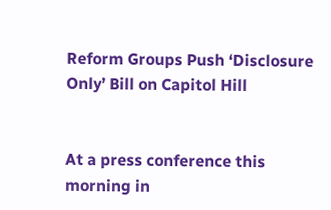Reform Groups Push ‘Disclosure Only’ Bill on Capitol Hill


At a press conference this morning in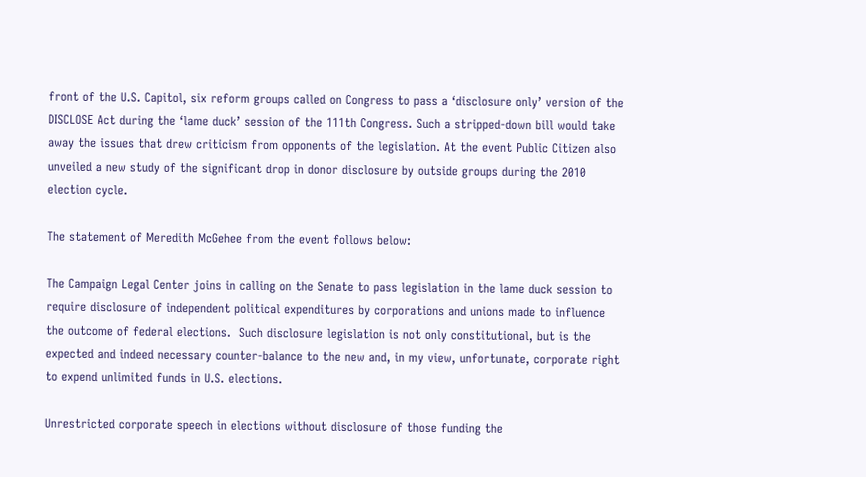front of the U.S. Capitol, six reform groups called on Congress to pass a ‘disclosure only’ version of the DISCLOSE Act during the ‘lame duck’ session of the 111th Congress. Such a stripped-down bill would take away the issues that drew criticism from opponents of the legislation. At the event Public Citizen also unveiled a new study of the significant drop in donor disclosure by outside groups during the 2010 election cycle.

The statement of Meredith McGehee from the event follows below:

The Campaign Legal Center joins in calling on the Senate to pass legislation in the lame duck session to require disclosure of independent political expenditures by corporations and unions made to influence the outcome of federal elections.  Such disclosure legislation is not only constitutional, but is the expected and indeed necessary counter-balance to the new and, in my view, unfortunate, corporate right to expend unlimited funds in U.S. elections.

Unrestricted corporate speech in elections without disclosure of those funding the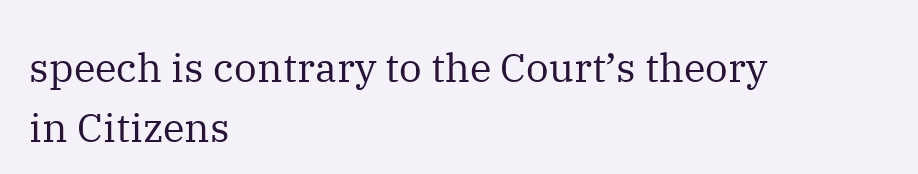speech is contrary to the Court’s theory in Citizens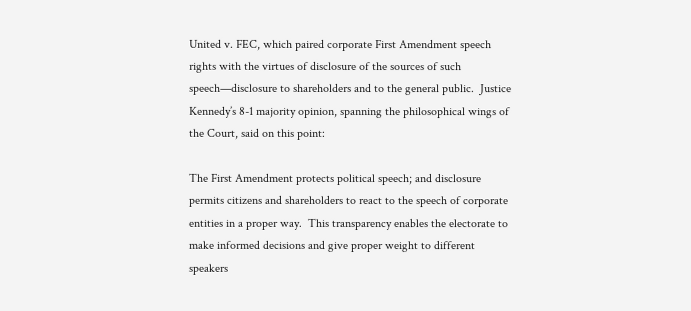United v. FEC, which paired corporate First Amendment speech rights with the virtues of disclosure of the sources of such speech—disclosure to shareholders and to the general public.  Justice Kennedy’s 8-1 majority opinion, spanning the philosophical wings of the Court, said on this point:

The First Amendment protects political speech; and disclosure permits citizens and shareholders to react to the speech of corporate entities in a proper way.  This transparency enables the electorate to make informed decisions and give proper weight to different speakers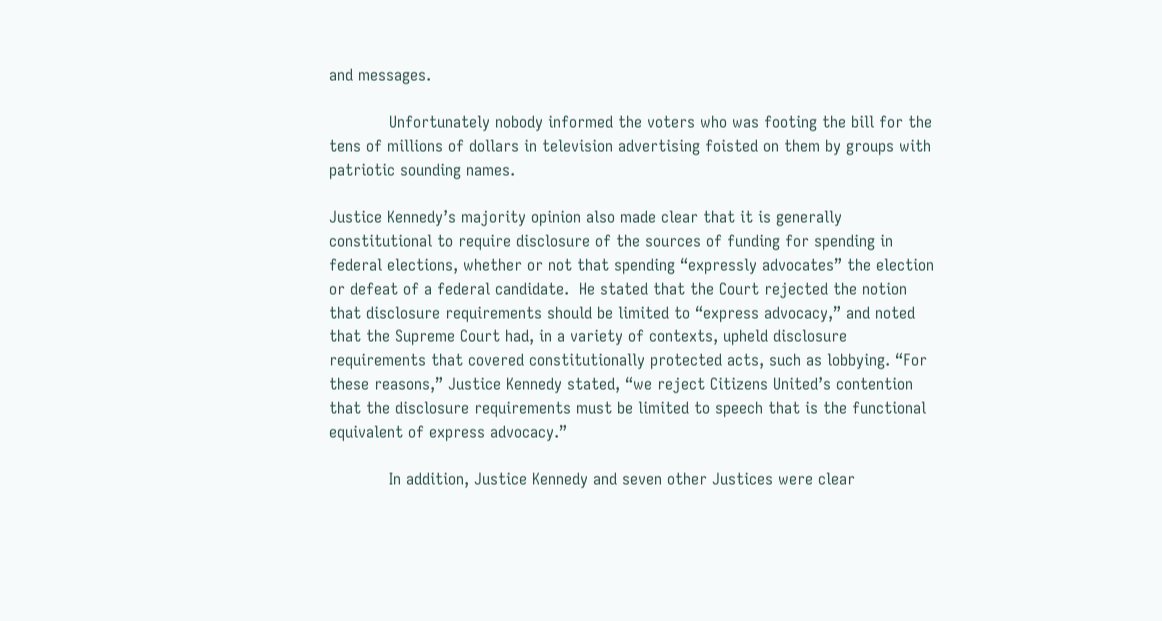and messages.

            Unfortunately nobody informed the voters who was footing the bill for the tens of millions of dollars in television advertising foisted on them by groups with patriotic sounding names.

Justice Kennedy’s majority opinion also made clear that it is generally constitutional to require disclosure of the sources of funding for spending in federal elections, whether or not that spending “expressly advocates” the election or defeat of a federal candidate.  He stated that the Court rejected the notion that disclosure requirements should be limited to “express advocacy,” and noted that the Supreme Court had, in a variety of contexts, upheld disclosure requirements that covered constitutionally protected acts, such as lobbying. “For these reasons,” Justice Kennedy stated, “we reject Citizens United’s contention that the disclosure requirements must be limited to speech that is the functional equivalent of express advocacy.”

            In addition, Justice Kennedy and seven other Justices were clear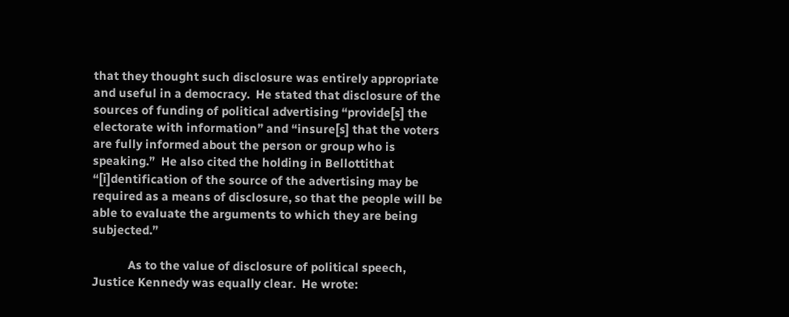that they thought such disclosure was entirely appropriate and useful in a democracy.  He stated that disclosure of the sources of funding of political advertising “provide[s] the electorate with information” and “insure[s] that the voters are fully informed about the person or group who is speaking.”  He also cited the holding in Bellottithat “[i]dentification of the source of the advertising may be required as a means of disclosure, so that the people will be able to evaluate the arguments to which they are being subjected.”

            As to the value of disclosure of political speech, Justice Kennedy was equally clear.  He wrote: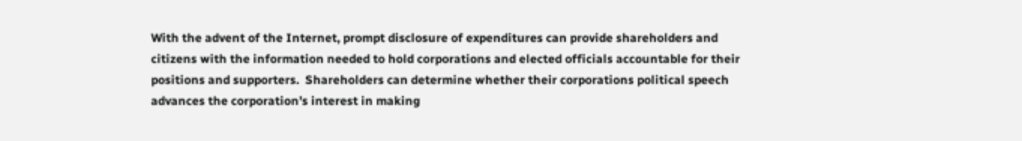With the advent of the Internet, prompt disclosure of expenditures can provide shareholders and citizens with the information needed to hold corporations and elected officials accountable for their positions and supporters.  Shareholders can determine whether their corporations political speech advances the corporation’s interest in making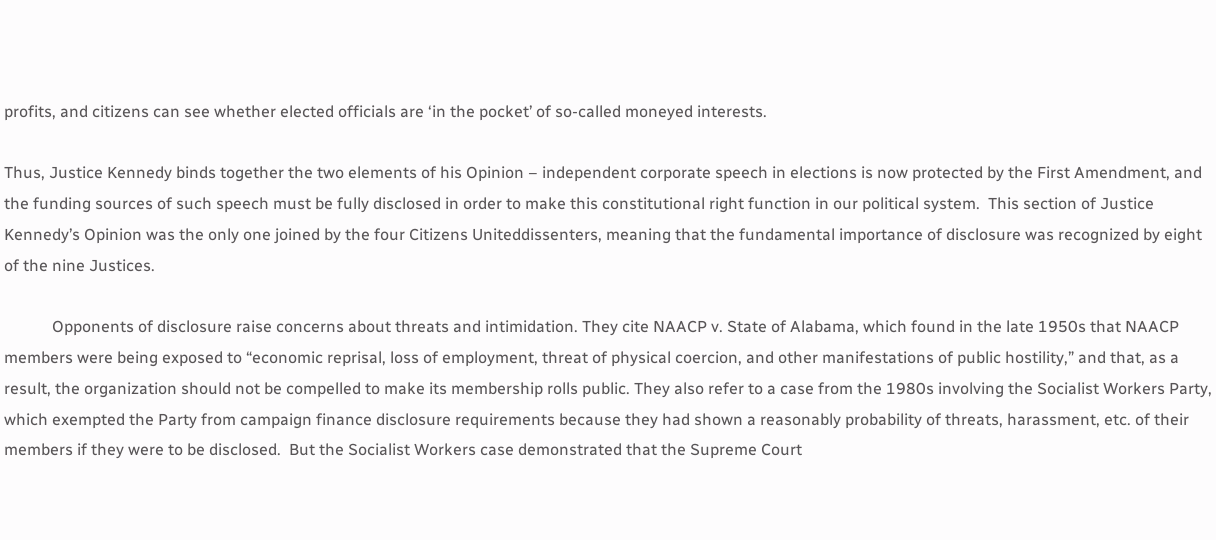profits, and citizens can see whether elected officials are ‘in the pocket’ of so-called moneyed interests.

Thus, Justice Kennedy binds together the two elements of his Opinion – independent corporate speech in elections is now protected by the First Amendment, and the funding sources of such speech must be fully disclosed in order to make this constitutional right function in our political system.  This section of Justice Kennedy’s Opinion was the only one joined by the four Citizens Uniteddissenters, meaning that the fundamental importance of disclosure was recognized by eight of the nine Justices.

            Opponents of disclosure raise concerns about threats and intimidation. They cite NAACP v. State of Alabama, which found in the late 1950s that NAACP members were being exposed to “economic reprisal, loss of employment, threat of physical coercion, and other manifestations of public hostility,” and that, as a result, the organization should not be compelled to make its membership rolls public. They also refer to a case from the 1980s involving the Socialist Workers Party, which exempted the Party from campaign finance disclosure requirements because they had shown a reasonably probability of threats, harassment, etc. of their members if they were to be disclosed.  But the Socialist Workers case demonstrated that the Supreme Court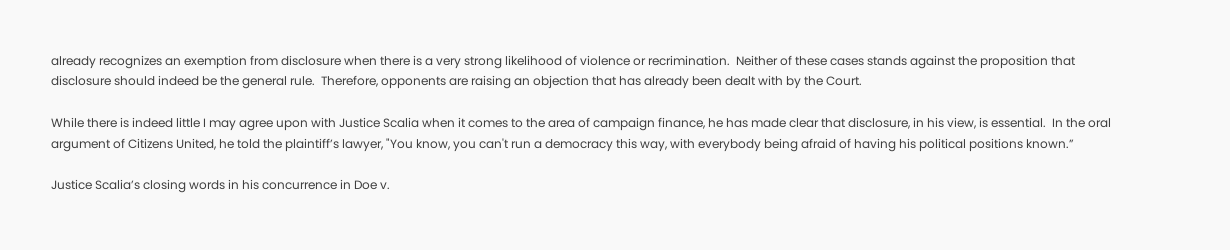already recognizes an exemption from disclosure when there is a very strong likelihood of violence or recrimination.  Neither of these cases stands against the proposition that disclosure should indeed be the general rule.  Therefore, opponents are raising an objection that has already been dealt with by the Court.

While there is indeed little I may agree upon with Justice Scalia when it comes to the area of campaign finance, he has made clear that disclosure, in his view, is essential.  In the oral argument of Citizens United, he told the plaintiff’s lawyer, "You know, you can't run a democracy this way, with everybody being afraid of having his political positions known.”

Justice Scalia’s closing words in his concurrence in Doe v.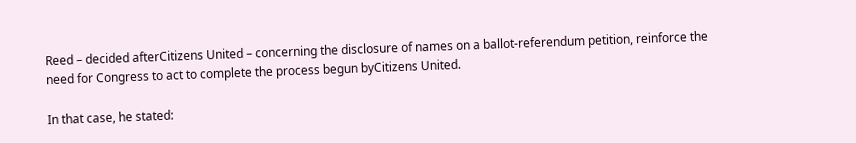Reed – decided afterCitizens United – concerning the disclosure of names on a ballot-referendum petition, reinforce the need for Congress to act to complete the process begun byCitizens United.

In that case, he stated: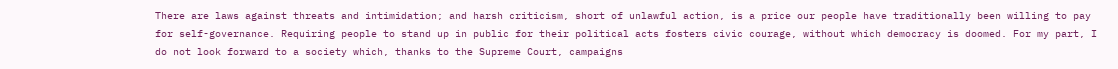There are laws against threats and intimidation; and harsh criticism, short of unlawful action, is a price our people have traditionally been willing to pay for self-governance. Requiring people to stand up in public for their political acts fosters civic courage, without which democracy is doomed. For my part, I do not look forward to a society which, thanks to the Supreme Court, campaigns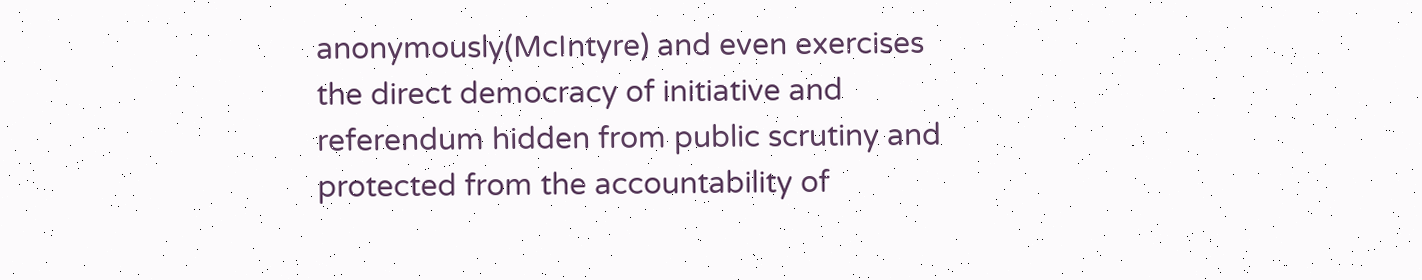anonymously(McIntyre) and even exercises the direct democracy of initiative and referendum hidden from public scrutiny and protected from the accountability of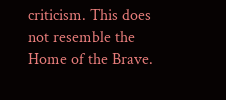criticism. This does not resemble the Home of the Brave.